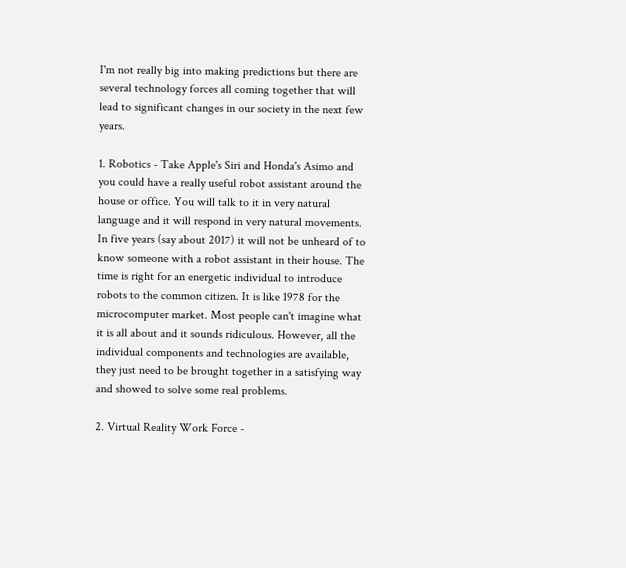I'm not really big into making predictions but there are several technology forces all coming together that will lead to significant changes in our society in the next few years.

1. Robotics - Take Apple's Siri and Honda's Asimo and you could have a really useful robot assistant around the house or office. You will talk to it in very natural language and it will respond in very natural movements. In five years (say about 2017) it will not be unheard of to know someone with a robot assistant in their house. The time is right for an energetic individual to introduce robots to the common citizen. It is like 1978 for the microcomputer market. Most people can't imagine what it is all about and it sounds ridiculous. However, all the individual components and technologies are available, they just need to be brought together in a satisfying way and showed to solve some real problems.

2. Virtual Reality Work Force -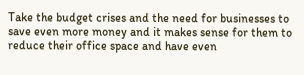Take the budget crises and the need for businesses to save even more money and it makes sense for them to reduce their office space and have even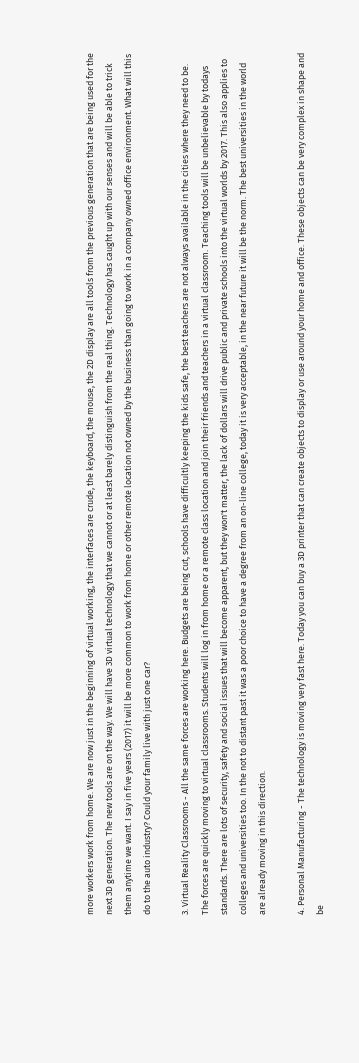more workers work from home. We are now just in the beginning of virtual working, the interfaces are crude, the keyboard, the mouse, the 2D display are all tools from the previous generation that are being used for the next 3D generation. The new tools are on the way. We will have 3D virtual technology that we cannot or at least barely distinguish from the real thing. Technology has caught up with our senses and will be able to trick them anytime we want. I say in five years (2017) it will be more common to work from home or other remote location not owned by the business than going to work in a company owned office environment. What will this do to the auto industry? Could your family live with just one car?

3. Virtual Reality Classrooms - All the same forces are working here. Budgets are being cut, schools have difficultly keeping the kids safe, the best teachers are not always available in the cities where they need to be. The forces are quickly moving to virtual classrooms. Students will log in from home or a remote class location and join their friends and teachers in a virtual classroom. Teaching tools will be unbelievable by todays standards. There are lots of security, safety and social issues that will become apparent, but they won't matter, the lack of dollars will drive public and private schools into the virtual worlds by 2017. This also applies to colleges and universities too. In the not to distant past it was a poor choice to have a degree from an on-line college, today it is very acceptable, in the near future it will be the norm. The best universities in the world are already moving in this direction.

4. Personal Manufacturing - The technology is moving very fast here. Today you can buy a 3D printer that can create objects to display or use around your home and office. These objects can be very complex in shape and be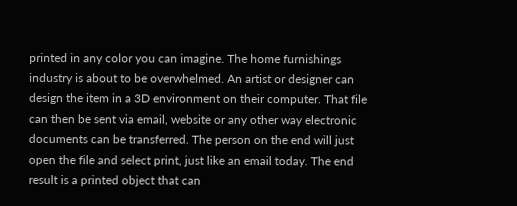printed in any color you can imagine. The home furnishings industry is about to be overwhelmed. An artist or designer can design the item in a 3D environment on their computer. That file can then be sent via email, website or any other way electronic documents can be transferred. The person on the end will just open the file and select print, just like an email today. The end result is a printed object that can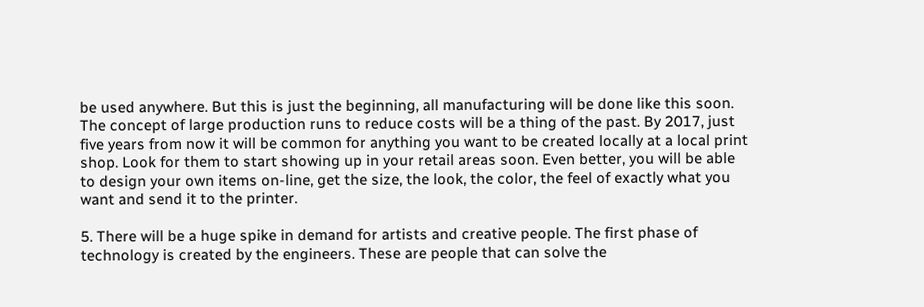be used anywhere. But this is just the beginning, all manufacturing will be done like this soon. The concept of large production runs to reduce costs will be a thing of the past. By 2017, just five years from now it will be common for anything you want to be created locally at a local print shop. Look for them to start showing up in your retail areas soon. Even better, you will be able to design your own items on-line, get the size, the look, the color, the feel of exactly what you want and send it to the printer.

5. There will be a huge spike in demand for artists and creative people. The first phase of technology is created by the engineers. These are people that can solve the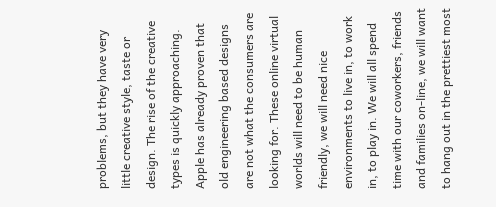problems, but they have very little creative style, taste or design. The rise of the creative types is quickly approaching. Apple has already proven that old engineering based designs are not what the consumers are looking for. These online virtual worlds will need to be human friendly, we will need nice environments to live in, to work in, to play in. We will all spend time with our coworkers, friends and families on-line, we will want to hang out in the prettiest most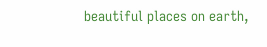beautiful places on earth,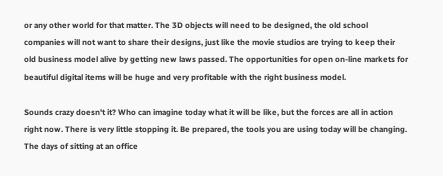or any other world for that matter. The 3D objects will need to be designed, the old school companies will not want to share their designs, just like the movie studios are trying to keep their old business model alive by getting new laws passed. The opportunities for open on-line markets for beautiful digital items will be huge and very profitable with the right business model.

Sounds crazy doesn't it? Who can imagine today what it will be like, but the forces are all in action right now. There is very little stopping it. Be prepared, the tools you are using today will be changing. The days of sitting at an office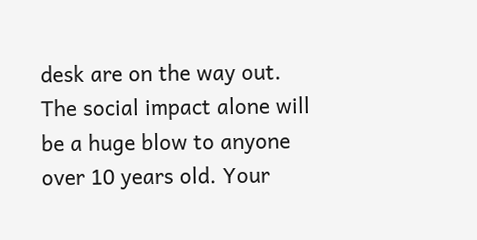desk are on the way out. The social impact alone will be a huge blow to anyone over 10 years old. Your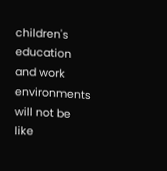children's education and work environments will not be like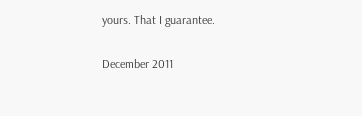yours. That I guarantee.

December 2011